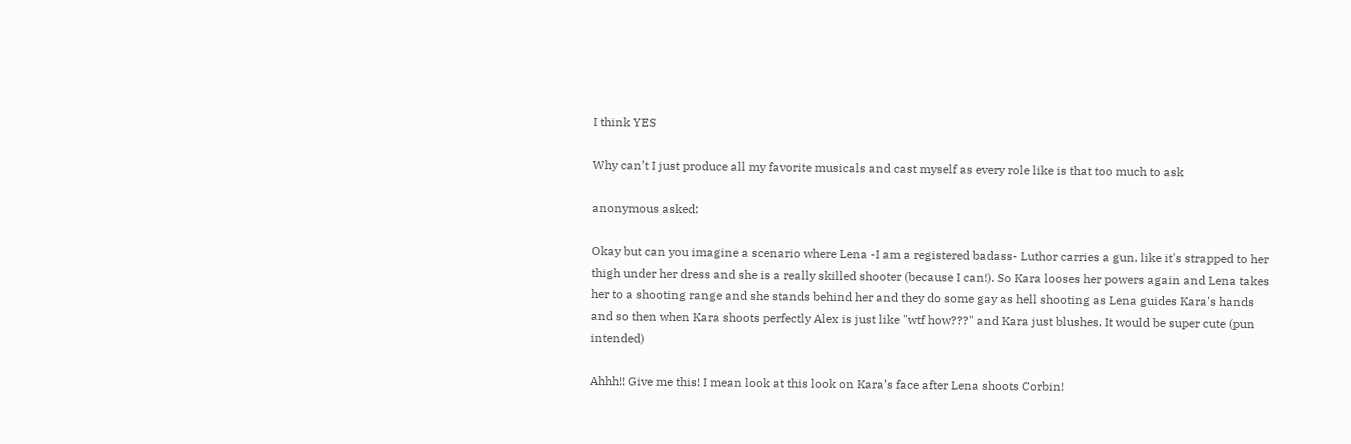I think YES

Why can’t I just produce all my favorite musicals and cast myself as every role like is that too much to ask

anonymous asked:

Okay but can you imagine a scenario where Lena -I am a registered badass- Luthor carries a gun, like it's strapped to her thigh under her dress and she is a really skilled shooter (because I can!). So Kara looses her powers again and Lena takes her to a shooting range and she stands behind her and they do some gay as hell shooting as Lena guides Kara's hands and so then when Kara shoots perfectly Alex is just like "wtf how???" and Kara just blushes. It would be super cute (pun intended)

Ahhh!! Give me this! I mean look at this look on Kara’s face after Lena shoots Corbin!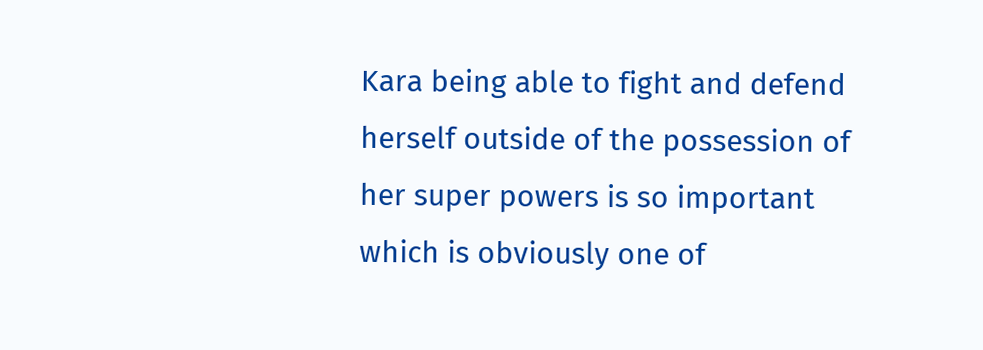Kara being able to fight and defend herself outside of the possession of her super powers is so important which is obviously one of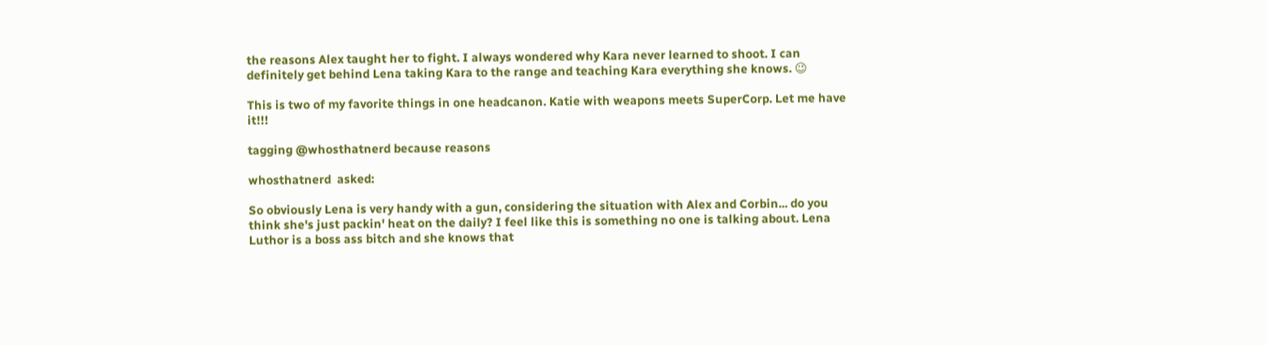the reasons Alex taught her to fight. I always wondered why Kara never learned to shoot. I can definitely get behind Lena taking Kara to the range and teaching Kara everything she knows. 😉

This is two of my favorite things in one headcanon. Katie with weapons meets SuperCorp. Let me have it!!!

tagging @whosthatnerd because reasons

whosthatnerd  asked:

So obviously Lena is very handy with a gun, considering the situation with Alex and Corbin... do you think she's just packin' heat on the daily? I feel like this is something no one is talking about. Lena Luthor is a boss ass bitch and she knows that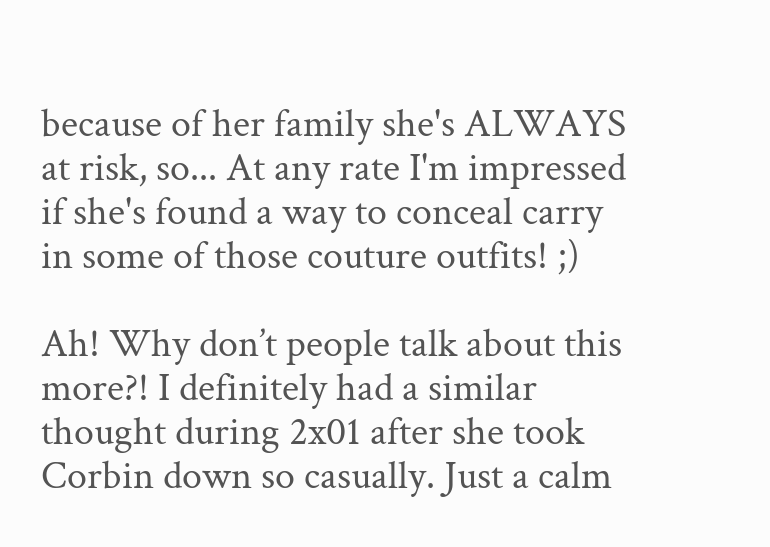because of her family she's ALWAYS at risk, so... At any rate I'm impressed if she's found a way to conceal carry in some of those couture outfits! ;)

Ah! Why don’t people talk about this more?! I definitely had a similar thought during 2x01 after she took Corbin down so casually. Just a calm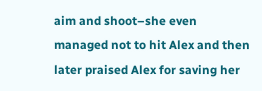aim and shoot–she even managed not to hit Alex and then later praised Alex for saving her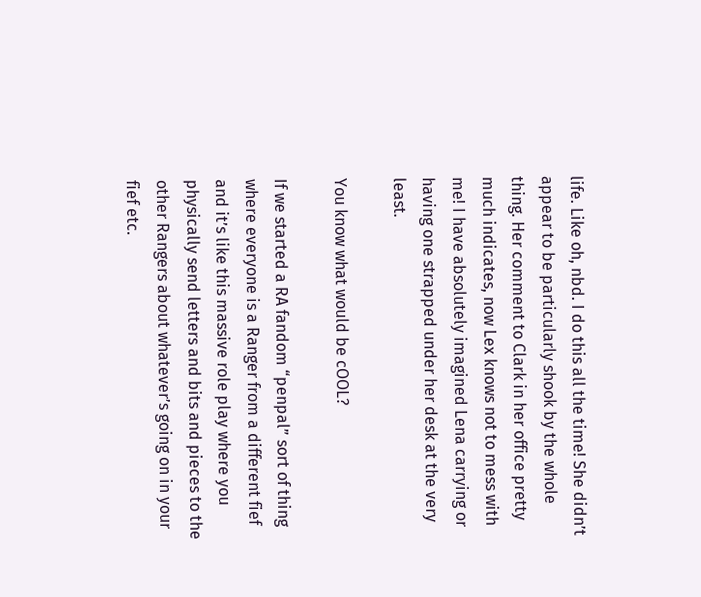life. Like oh, nbd. I do this all the time! She didn’t appear to be particularly shook by the whole thing. Her comment to Clark in her office pretty much indicates, now Lex knows not to mess with me! I have absolutely imagined Lena carrying or having one strapped under her desk at the very least.

You know what would be cOOL?

If we started a RA fandom “penpal” sort of thing where everyone is a Ranger from a different fief and it’s like this massive role play where you physically send letters and bits and pieces to the other Rangers about whatever’s going on in your fief etc.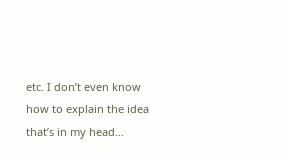etc. I don’t even know how to explain the idea that’s in my head…